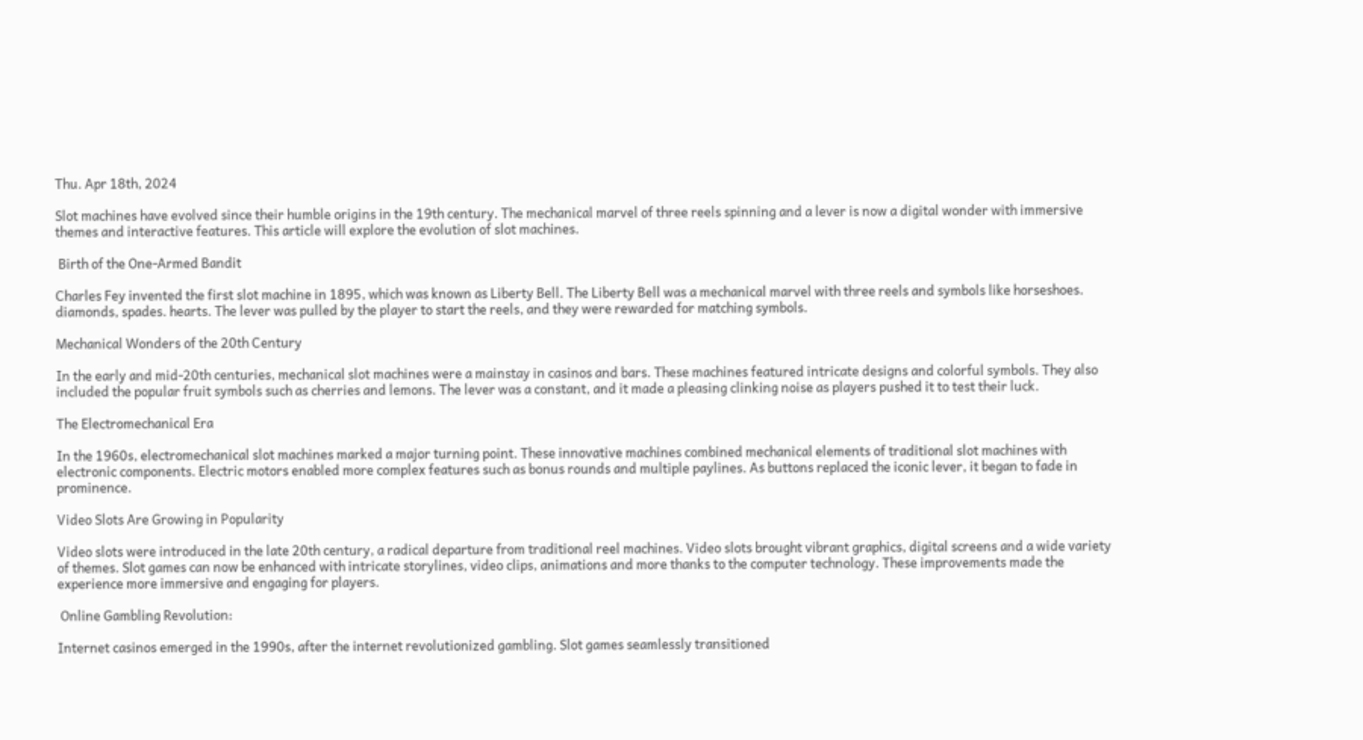Thu. Apr 18th, 2024

Slot machines have evolved since their humble origins in the 19th century. The mechanical marvel of three reels spinning and a lever is now a digital wonder with immersive themes and interactive features. This article will explore the evolution of slot machines.

 Birth of the One-Armed Bandit

Charles Fey invented the first slot machine in 1895, which was known as Liberty Bell. The Liberty Bell was a mechanical marvel with three reels and symbols like horseshoes. diamonds, spades. hearts. The lever was pulled by the player to start the reels, and they were rewarded for matching symbols.

Mechanical Wonders of the 20th Century

In the early and mid-20th centuries, mechanical slot machines were a mainstay in casinos and bars. These machines featured intricate designs and colorful symbols. They also included the popular fruit symbols such as cherries and lemons. The lever was a constant, and it made a pleasing clinking noise as players pushed it to test their luck.

The Electromechanical Era

In the 1960s, electromechanical slot machines marked a major turning point. These innovative machines combined mechanical elements of traditional slot machines with electronic components. Electric motors enabled more complex features such as bonus rounds and multiple paylines. As buttons replaced the iconic lever, it began to fade in prominence.

Video Slots Are Growing in Popularity

Video slots were introduced in the late 20th century, a radical departure from traditional reel machines. Video slots brought vibrant graphics, digital screens and a wide variety of themes. Slot games can now be enhanced with intricate storylines, video clips, animations and more thanks to the computer technology. These improvements made the experience more immersive and engaging for players.

 Online Gambling Revolution:

Internet casinos emerged in the 1990s, after the internet revolutionized gambling. Slot games seamlessly transitioned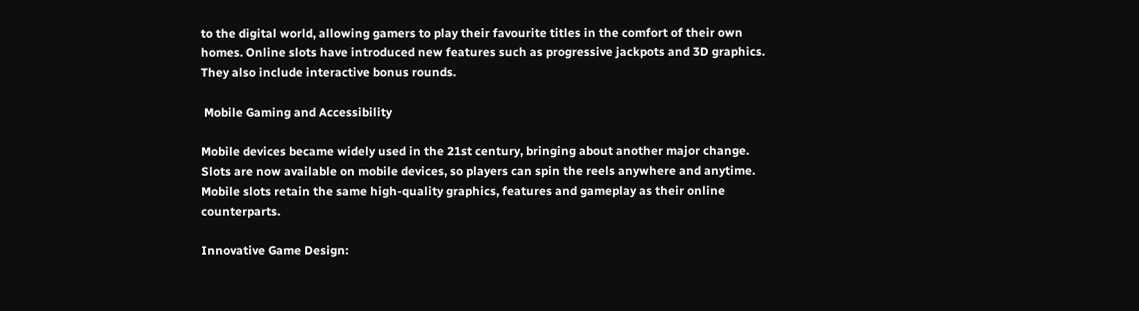to the digital world, allowing gamers to play their favourite titles in the comfort of their own homes. Online slots have introduced new features such as progressive jackpots and 3D graphics. They also include interactive bonus rounds.

 Mobile Gaming and Accessibility

Mobile devices became widely used in the 21st century, bringing about another major change. Slots are now available on mobile devices, so players can spin the reels anywhere and anytime. Mobile slots retain the same high-quality graphics, features and gameplay as their online counterparts.

Innovative Game Design: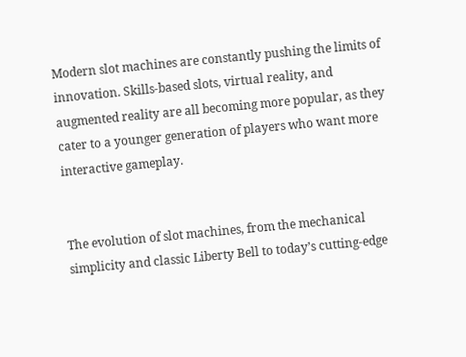Modern slot machines are constantly pushing the limits of innovation. Skills-based slots, virtual reality, and augmented reality are all becoming more popular, as they cater to a younger generation of players who want more interactive gameplay.


The evolution of slot machines, from the mechanical simplicity and classic Liberty Bell to today’s cutting-edge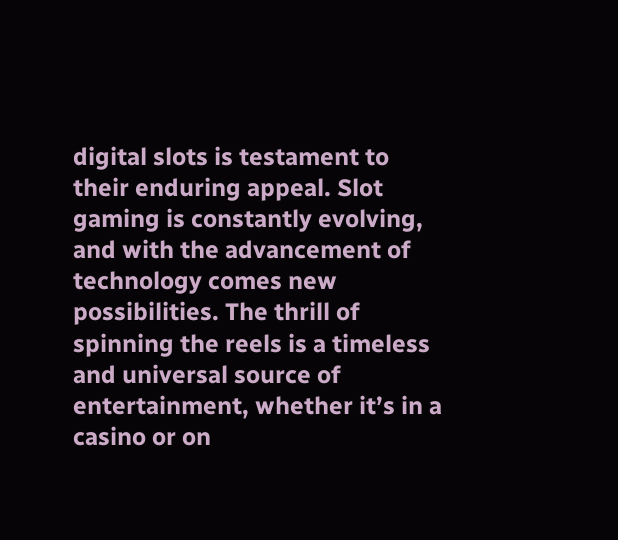digital slots is testament to their enduring appeal. Slot gaming is constantly evolving, and with the advancement of technology comes new possibilities. The thrill of spinning the reels is a timeless and universal source of entertainment, whether it’s in a casino or on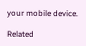your mobile device.

Related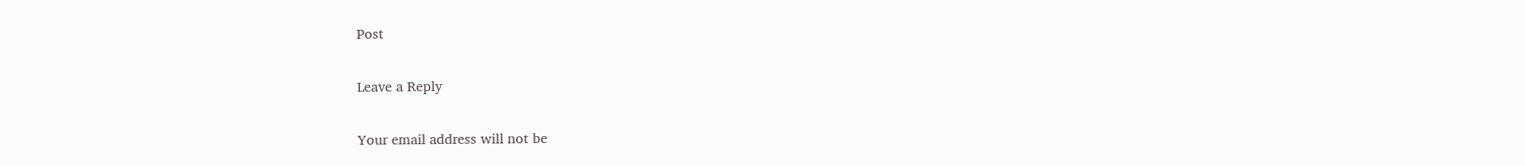Post

Leave a Reply

Your email address will not be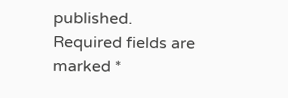published. Required fields are marked *